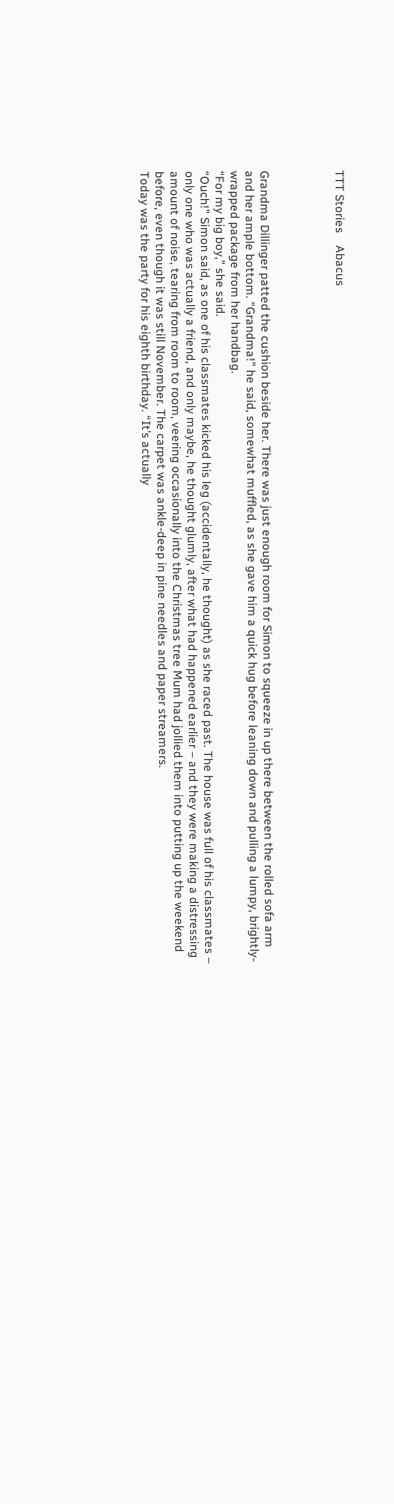TTT Stories    Abacus




Grandma Dillinger patted the cushion beside her. There was just enough room for Simon to squeeze in up there between the rolled sofa arm and her ample bottom. “Grandma!” he said, somewhat muffled, as she gave him a quick hug before leaning down and pulling a lumpy, brightly-wrapped package from her handbag.
“For my big boy,” she said.
“Ouch!” Simon said, as one of his classmates kicked his leg (accidentally, he thought) as she raced past. The house was full of his classmates – only one who was actually a friend, and only maybe, he thought glumly, after what had happened earlier – and they were making a distressing amount of noise, tearing from room to room, veering occasionally into the Christmas tree Mum had jollied them into putting up the weekend before, even though it was still November. The carpet was ankle-deep in pine needles and paper streamers.
Today was the party for his eighth birthday. “It’s actually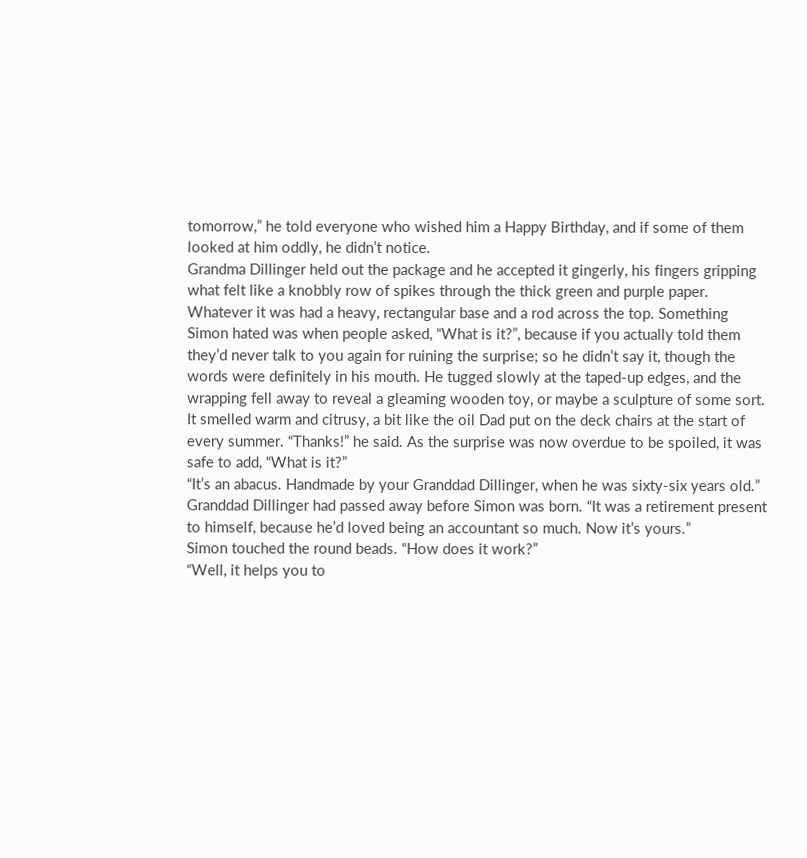tomorrow,” he told everyone who wished him a Happy Birthday, and if some of them looked at him oddly, he didn’t notice.
Grandma Dillinger held out the package and he accepted it gingerly, his fingers gripping what felt like a knobbly row of spikes through the thick green and purple paper. Whatever it was had a heavy, rectangular base and a rod across the top. Something Simon hated was when people asked, “What is it?”, because if you actually told them they’d never talk to you again for ruining the surprise; so he didn’t say it, though the words were definitely in his mouth. He tugged slowly at the taped-up edges, and the wrapping fell away to reveal a gleaming wooden toy, or maybe a sculpture of some sort. It smelled warm and citrusy, a bit like the oil Dad put on the deck chairs at the start of every summer. “Thanks!” he said. As the surprise was now overdue to be spoiled, it was safe to add, “What is it?”
“It’s an abacus. Handmade by your Granddad Dillinger, when he was sixty-six years old.” Granddad Dillinger had passed away before Simon was born. “It was a retirement present to himself, because he’d loved being an accountant so much. Now it’s yours.”
Simon touched the round beads. “How does it work?”
“Well, it helps you to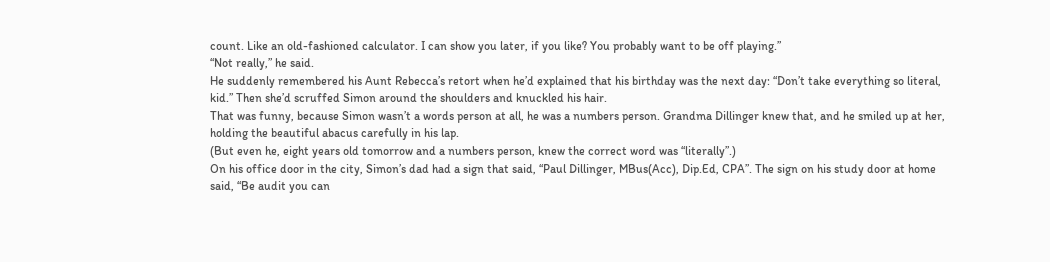count. Like an old-fashioned calculator. I can show you later, if you like? You probably want to be off playing.”
“Not really,” he said.
He suddenly remembered his Aunt Rebecca’s retort when he’d explained that his birthday was the next day: “Don’t take everything so literal, kid.” Then she’d scruffed Simon around the shoulders and knuckled his hair.
That was funny, because Simon wasn’t a words person at all, he was a numbers person. Grandma Dillinger knew that, and he smiled up at her, holding the beautiful abacus carefully in his lap.
(But even he, eight years old tomorrow and a numbers person, knew the correct word was “literally”.)
On his office door in the city, Simon’s dad had a sign that said, “Paul Dillinger, MBus(Acc), Dip.Ed, CPA”. The sign on his study door at home said, “Be audit you can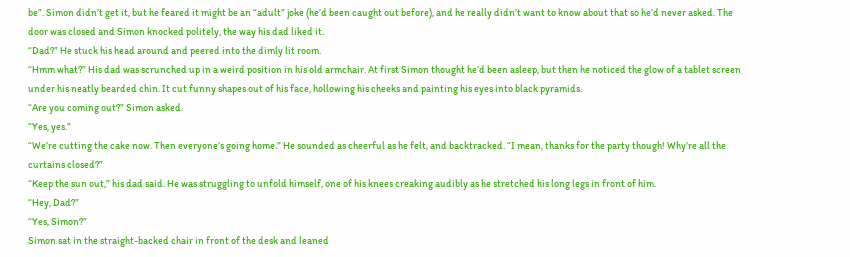be”. Simon didn’t get it, but he feared it might be an “adult” joke (he’d been caught out before), and he really didn’t want to know about that so he’d never asked. The door was closed and Simon knocked politely, the way his dad liked it.
“Dad?” He stuck his head around and peered into the dimly lit room.
“Hmm what?” His dad was scrunched up in a weird position in his old armchair. At first Simon thought he’d been asleep, but then he noticed the glow of a tablet screen under his neatly bearded chin. It cut funny shapes out of his face, hollowing his cheeks and painting his eyes into black pyramids.
“Are you coming out?” Simon asked.
“Yes, yes.”
“We’re cutting the cake now. Then everyone’s going home.” He sounded as cheerful as he felt, and backtracked. “I mean, thanks for the party though! Why’re all the curtains closed?”
“Keep the sun out,” his dad said. He was struggling to unfold himself, one of his knees creaking audibly as he stretched his long legs in front of him.
“Hey, Dad?”
“Yes, Simon?”
Simon sat in the straight-backed chair in front of the desk and leaned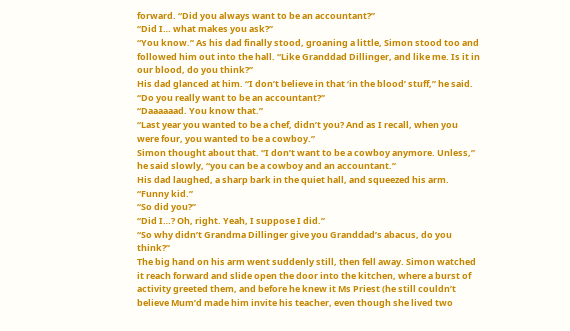forward. “Did you always want to be an accountant?”
“Did I… what makes you ask?”
“You know.” As his dad finally stood, groaning a little, Simon stood too and followed him out into the hall. “Like Granddad Dillinger, and like me. Is it in our blood, do you think?”
His dad glanced at him. “I don’t believe in that ‘in the blood’ stuff,” he said. “Do you really want to be an accountant?”
“Daaaaaad. You know that.”
“Last year you wanted to be a chef, didn’t you? And as I recall, when you were four, you wanted to be a cowboy.”
Simon thought about that. “I don’t want to be a cowboy anymore. Unless,” he said slowly, “you can be a cowboy and an accountant.”
His dad laughed, a sharp bark in the quiet hall, and squeezed his arm. “Funny kid.”
“So did you?”
“Did I…? Oh, right. Yeah, I suppose I did.”
“So why didn’t Grandma Dillinger give you Granddad’s abacus, do you think?”
The big hand on his arm went suddenly still, then fell away. Simon watched it reach forward and slide open the door into the kitchen, where a burst of activity greeted them, and before he knew it Ms Priest (he still couldn’t believe Mum’d made him invite his teacher, even though she lived two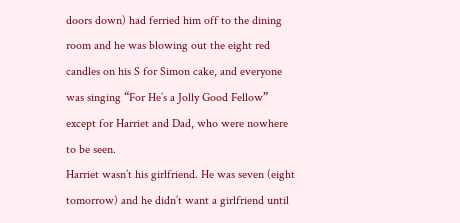doors down) had ferried him off to the dining room and he was blowing out the eight red candles on his S for Simon cake, and everyone was singing “For He’s a Jolly Good Fellow” except for Harriet and Dad, who were nowhere to be seen.
Harriet wasn’t his girlfriend. He was seven (eight tomorrow) and he didn’t want a girlfriend until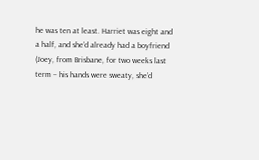he was ten at least. Harriet was eight and a half, and she’d already had a boyfriend (Joey, from Brisbane, for two weeks last term – his hands were sweaty, she’d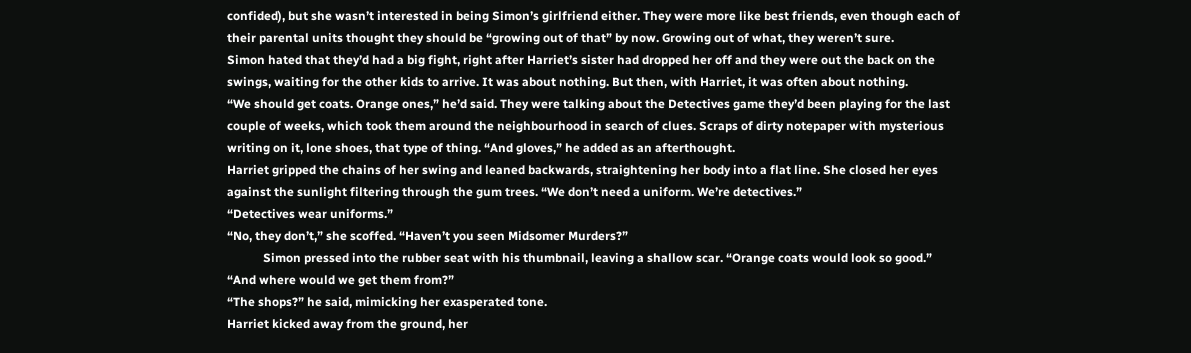confided), but she wasn’t interested in being Simon’s girlfriend either. They were more like best friends, even though each of their parental units thought they should be “growing out of that” by now. Growing out of what, they weren’t sure.
Simon hated that they’d had a big fight, right after Harriet’s sister had dropped her off and they were out the back on the swings, waiting for the other kids to arrive. It was about nothing. But then, with Harriet, it was often about nothing.
“We should get coats. Orange ones,” he’d said. They were talking about the Detectives game they’d been playing for the last couple of weeks, which took them around the neighbourhood in search of clues. Scraps of dirty notepaper with mysterious writing on it, lone shoes, that type of thing. “And gloves,” he added as an afterthought.
Harriet gripped the chains of her swing and leaned backwards, straightening her body into a flat line. She closed her eyes against the sunlight filtering through the gum trees. “We don’t need a uniform. We’re detectives.”
“Detectives wear uniforms.”
“No, they don’t,” she scoffed. “Haven’t you seen Midsomer Murders?”
            Simon pressed into the rubber seat with his thumbnail, leaving a shallow scar. “Orange coats would look so good.”
“And where would we get them from?”
“The shops?” he said, mimicking her exasperated tone.
Harriet kicked away from the ground, her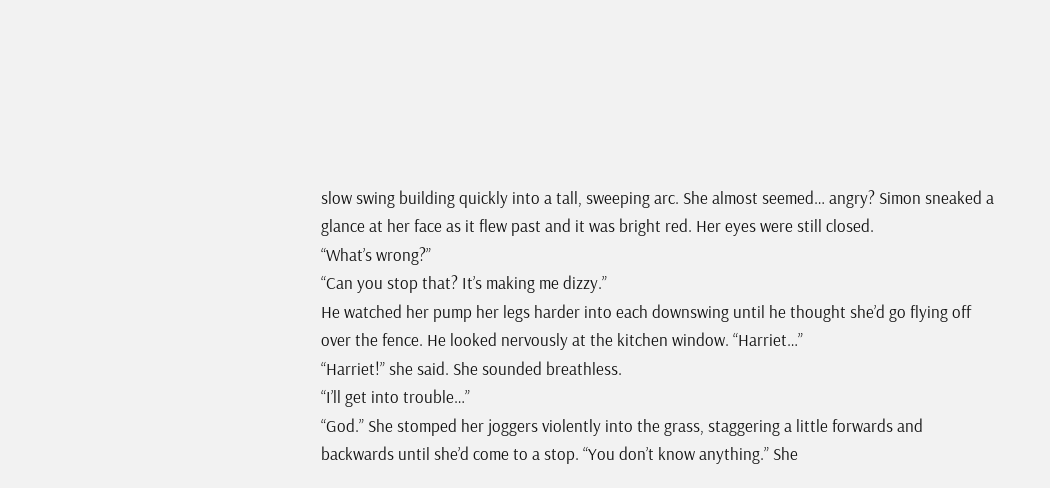slow swing building quickly into a tall, sweeping arc. She almost seemed… angry? Simon sneaked a glance at her face as it flew past and it was bright red. Her eyes were still closed.
“What’s wrong?”
“Can you stop that? It’s making me dizzy.”
He watched her pump her legs harder into each downswing until he thought she’d go flying off over the fence. He looked nervously at the kitchen window. “Harriet…”
“Harriet!” she said. She sounded breathless.
“I’ll get into trouble…”
“God.” She stomped her joggers violently into the grass, staggering a little forwards and backwards until she’d come to a stop. “You don’t know anything.” She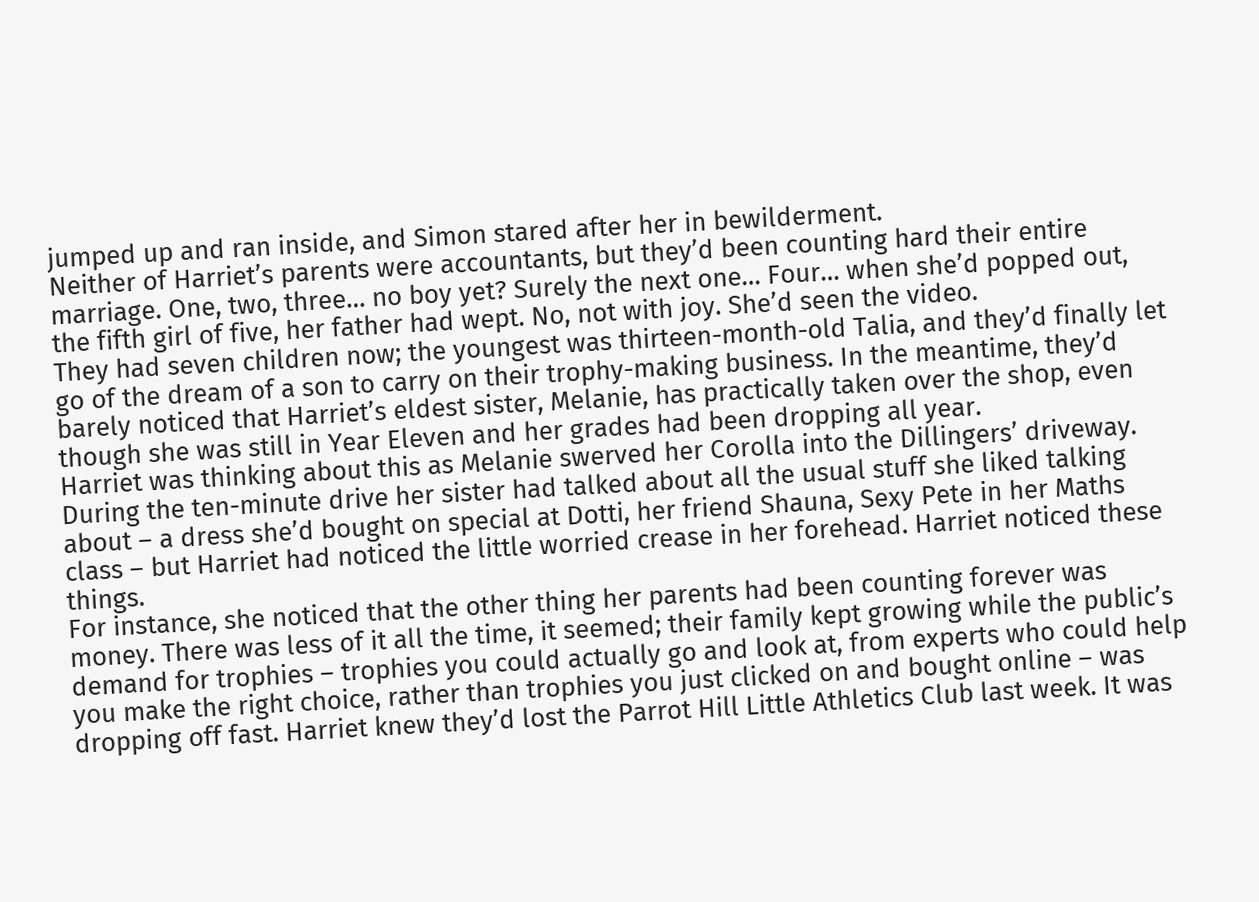jumped up and ran inside, and Simon stared after her in bewilderment.
Neither of Harriet’s parents were accountants, but they’d been counting hard their entire marriage. One, two, three… no boy yet? Surely the next one… Four… when she’d popped out, the fifth girl of five, her father had wept. No, not with joy. She’d seen the video.
They had seven children now; the youngest was thirteen-month-old Talia, and they’d finally let go of the dream of a son to carry on their trophy-making business. In the meantime, they’d barely noticed that Harriet’s eldest sister, Melanie, has practically taken over the shop, even though she was still in Year Eleven and her grades had been dropping all year.
Harriet was thinking about this as Melanie swerved her Corolla into the Dillingers’ driveway. During the ten-minute drive her sister had talked about all the usual stuff she liked talking about – a dress she’d bought on special at Dotti, her friend Shauna, Sexy Pete in her Maths class – but Harriet had noticed the little worried crease in her forehead. Harriet noticed these things.
For instance, she noticed that the other thing her parents had been counting forever was money. There was less of it all the time, it seemed; their family kept growing while the public’s demand for trophies – trophies you could actually go and look at, from experts who could help you make the right choice, rather than trophies you just clicked on and bought online – was dropping off fast. Harriet knew they’d lost the Parrot Hill Little Athletics Club last week. It was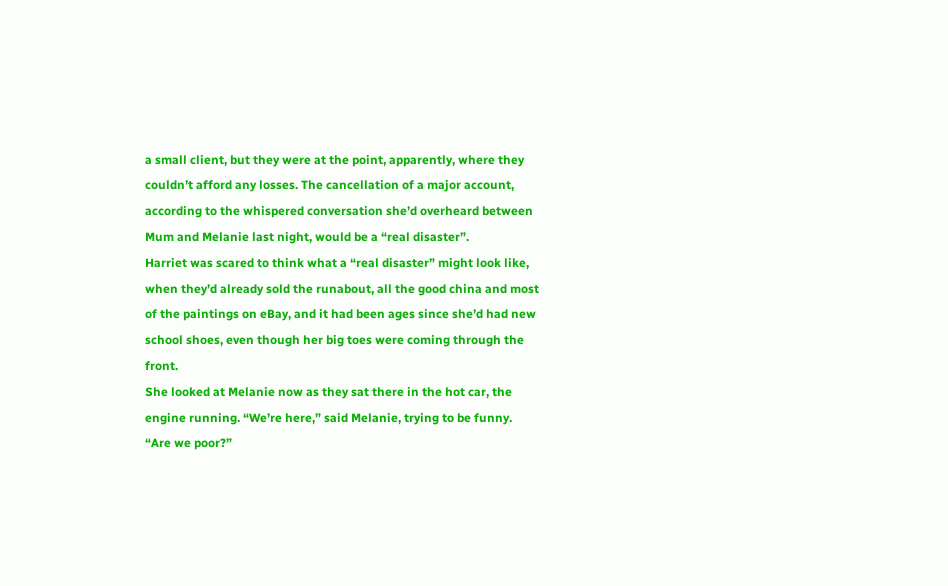a small client, but they were at the point, apparently, where they couldn’t afford any losses. The cancellation of a major account, according to the whispered conversation she’d overheard between Mum and Melanie last night, would be a “real disaster”.
Harriet was scared to think what a “real disaster” might look like, when they’d already sold the runabout, all the good china and most of the paintings on eBay, and it had been ages since she’d had new school shoes, even though her big toes were coming through the front.
She looked at Melanie now as they sat there in the hot car, the engine running. “We’re here,” said Melanie, trying to be funny.
“Are we poor?”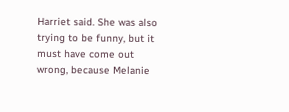Harriet said. She was also trying to be funny, but it must have come out wrong, because Melanie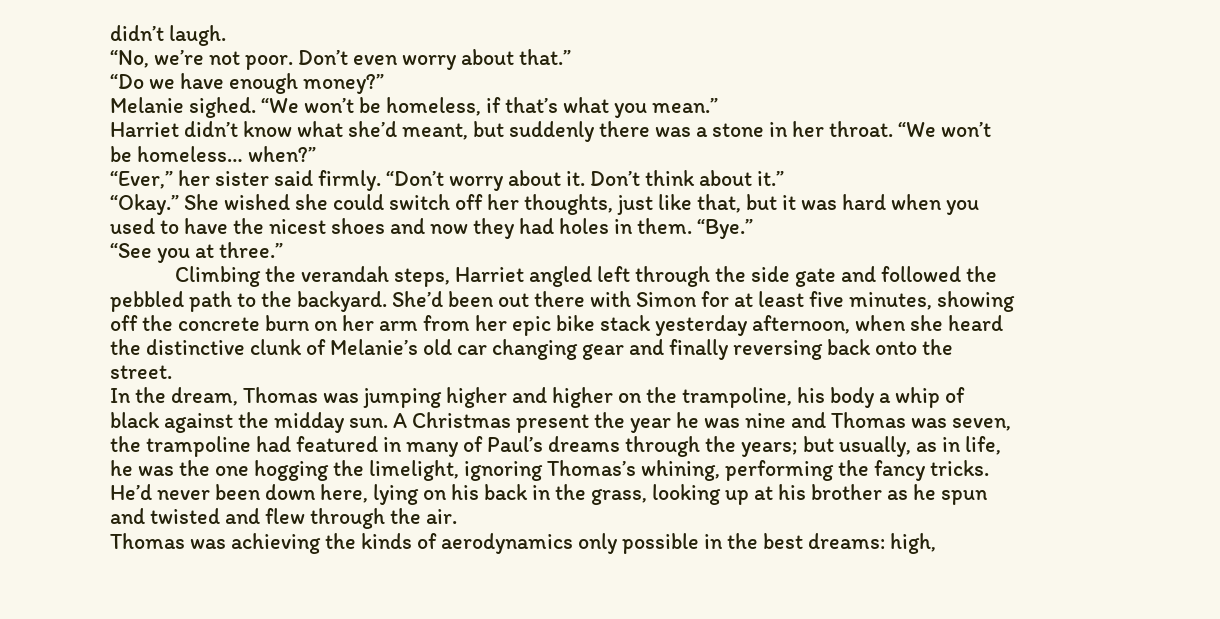didn’t laugh.
“No, we’re not poor. Don’t even worry about that.”
“Do we have enough money?”
Melanie sighed. “We won’t be homeless, if that’s what you mean.”
Harriet didn’t know what she’d meant, but suddenly there was a stone in her throat. “We won’t be homeless… when?”
“Ever,” her sister said firmly. “Don’t worry about it. Don’t think about it.”
“Okay.” She wished she could switch off her thoughts, just like that, but it was hard when you used to have the nicest shoes and now they had holes in them. “Bye.”
“See you at three.”
             Climbing the verandah steps, Harriet angled left through the side gate and followed the pebbled path to the backyard. She’d been out there with Simon for at least five minutes, showing off the concrete burn on her arm from her epic bike stack yesterday afternoon, when she heard the distinctive clunk of Melanie’s old car changing gear and finally reversing back onto the street.
In the dream, Thomas was jumping higher and higher on the trampoline, his body a whip of black against the midday sun. A Christmas present the year he was nine and Thomas was seven, the trampoline had featured in many of Paul’s dreams through the years; but usually, as in life, he was the one hogging the limelight, ignoring Thomas’s whining, performing the fancy tricks. He’d never been down here, lying on his back in the grass, looking up at his brother as he spun and twisted and flew through the air.
Thomas was achieving the kinds of aerodynamics only possible in the best dreams: high,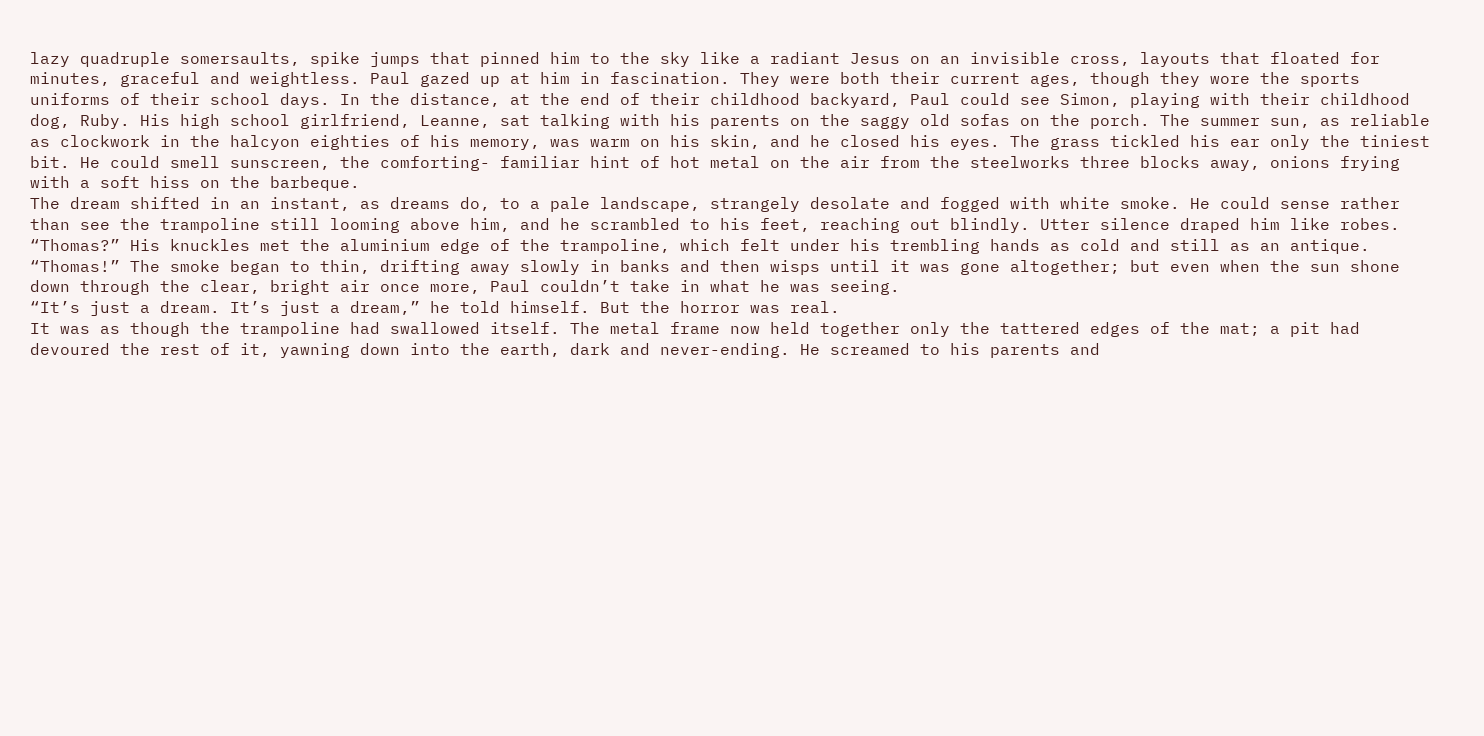lazy quadruple somersaults, spike jumps that pinned him to the sky like a radiant Jesus on an invisible cross, layouts that floated for minutes, graceful and weightless. Paul gazed up at him in fascination. They were both their current ages, though they wore the sports uniforms of their school days. In the distance, at the end of their childhood backyard, Paul could see Simon, playing with their childhood dog, Ruby. His high school girlfriend, Leanne, sat talking with his parents on the saggy old sofas on the porch. The summer sun, as reliable as clockwork in the halcyon eighties of his memory, was warm on his skin, and he closed his eyes. The grass tickled his ear only the tiniest bit. He could smell sunscreen, the comforting- familiar hint of hot metal on the air from the steelworks three blocks away, onions frying with a soft hiss on the barbeque.
The dream shifted in an instant, as dreams do, to a pale landscape, strangely desolate and fogged with white smoke. He could sense rather than see the trampoline still looming above him, and he scrambled to his feet, reaching out blindly. Utter silence draped him like robes. “Thomas?” His knuckles met the aluminium edge of the trampoline, which felt under his trembling hands as cold and still as an antique. “Thomas!” The smoke began to thin, drifting away slowly in banks and then wisps until it was gone altogether; but even when the sun shone down through the clear, bright air once more, Paul couldn’t take in what he was seeing.
“It’s just a dream. It’s just a dream,” he told himself. But the horror was real.
It was as though the trampoline had swallowed itself. The metal frame now held together only the tattered edges of the mat; a pit had devoured the rest of it, yawning down into the earth, dark and never-ending. He screamed to his parents and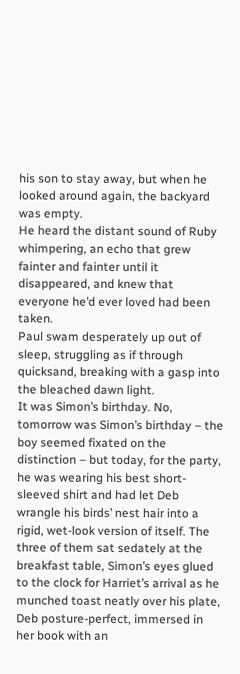his son to stay away, but when he looked around again, the backyard was empty.
He heard the distant sound of Ruby whimpering, an echo that grew fainter and fainter until it disappeared, and knew that everyone he’d ever loved had been taken.
Paul swam desperately up out of sleep, struggling as if through quicksand, breaking with a gasp into the bleached dawn light.
It was Simon’s birthday. No, tomorrow was Simon’s birthday – the boy seemed fixated on the distinction – but today, for the party, he was wearing his best short-sleeved shirt and had let Deb wrangle his birds’ nest hair into a rigid, wet-look version of itself. The three of them sat sedately at the breakfast table, Simon’s eyes glued to the clock for Harriet’s arrival as he munched toast neatly over his plate, Deb posture-perfect, immersed in her book with an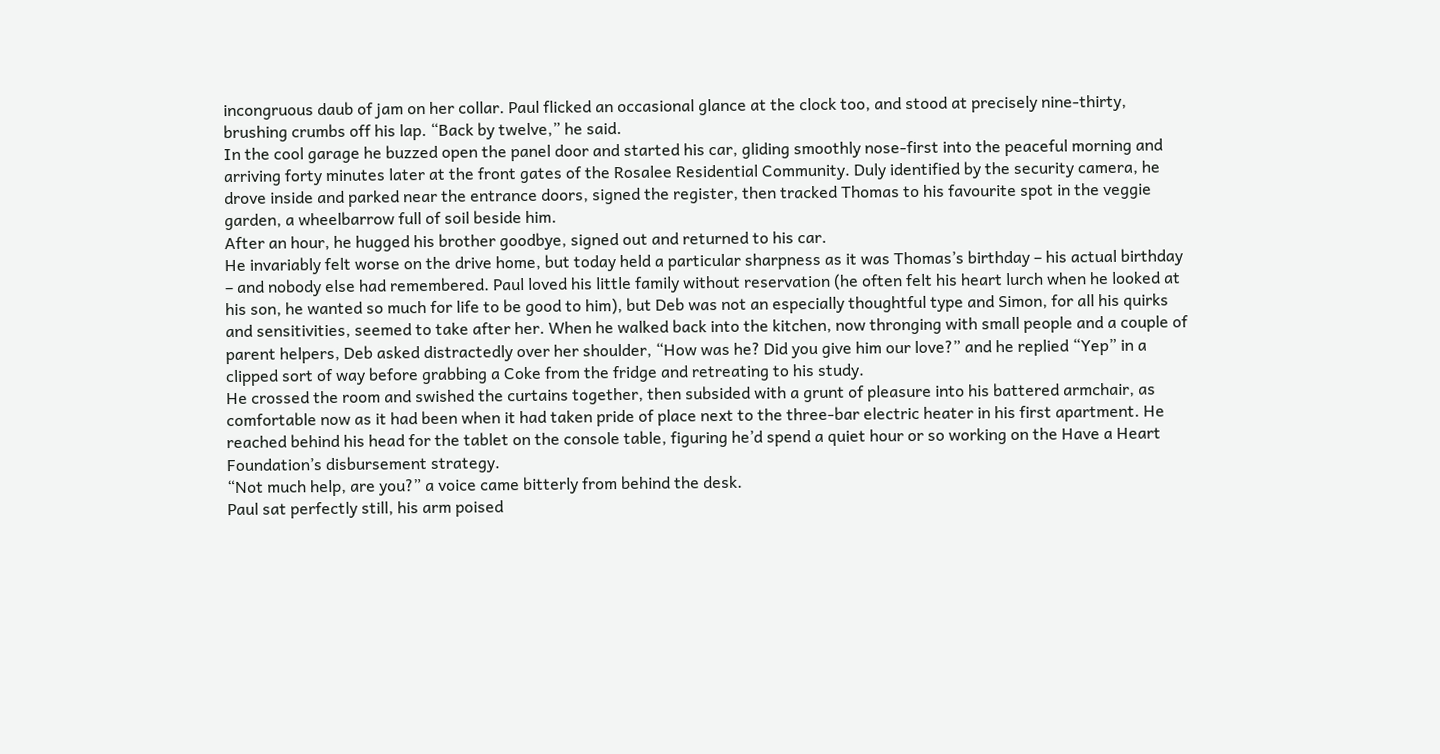incongruous daub of jam on her collar. Paul flicked an occasional glance at the clock too, and stood at precisely nine-thirty, brushing crumbs off his lap. “Back by twelve,” he said.
In the cool garage he buzzed open the panel door and started his car, gliding smoothly nose-first into the peaceful morning and arriving forty minutes later at the front gates of the Rosalee Residential Community. Duly identified by the security camera, he drove inside and parked near the entrance doors, signed the register, then tracked Thomas to his favourite spot in the veggie garden, a wheelbarrow full of soil beside him.
After an hour, he hugged his brother goodbye, signed out and returned to his car.
He invariably felt worse on the drive home, but today held a particular sharpness as it was Thomas’s birthday – his actual birthday – and nobody else had remembered. Paul loved his little family without reservation (he often felt his heart lurch when he looked at his son, he wanted so much for life to be good to him), but Deb was not an especially thoughtful type and Simon, for all his quirks and sensitivities, seemed to take after her. When he walked back into the kitchen, now thronging with small people and a couple of parent helpers, Deb asked distractedly over her shoulder, “How was he? Did you give him our love?” and he replied “Yep” in a clipped sort of way before grabbing a Coke from the fridge and retreating to his study.
He crossed the room and swished the curtains together, then subsided with a grunt of pleasure into his battered armchair, as comfortable now as it had been when it had taken pride of place next to the three-bar electric heater in his first apartment. He reached behind his head for the tablet on the console table, figuring he’d spend a quiet hour or so working on the Have a Heart Foundation’s disbursement strategy.
“Not much help, are you?” a voice came bitterly from behind the desk.
Paul sat perfectly still, his arm poised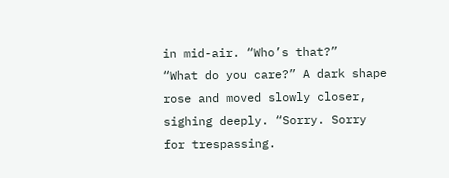in mid-air. “Who’s that?”
“What do you care?” A dark shape rose and moved slowly closer, sighing deeply. “Sorry. Sorry for trespassing.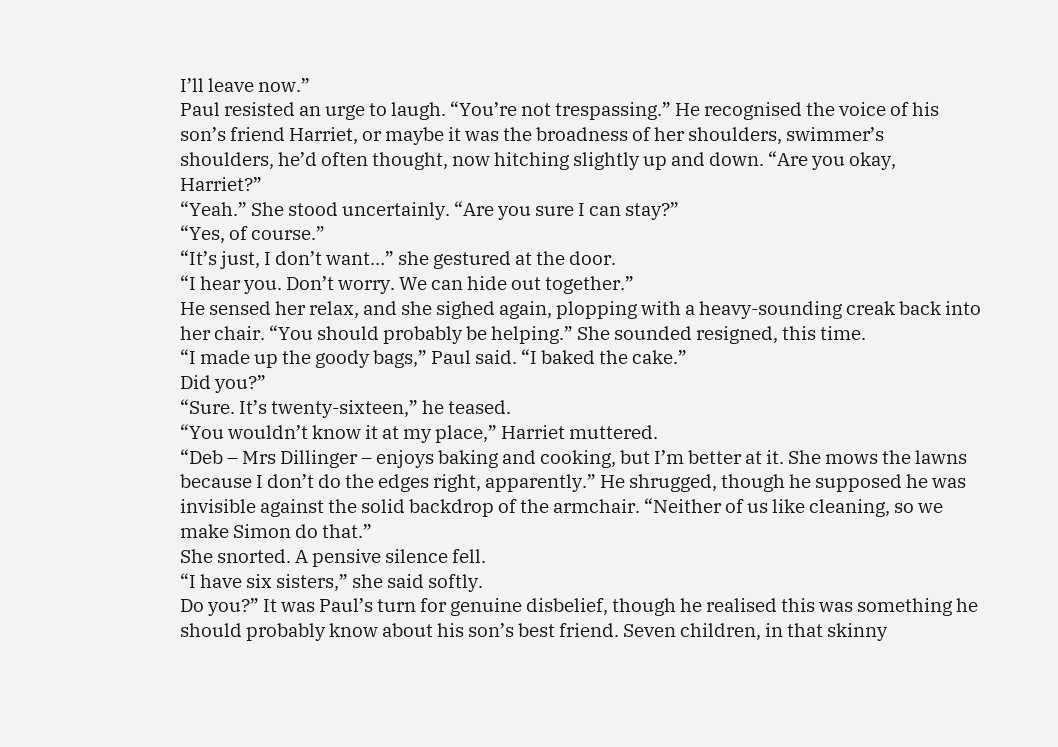I’ll leave now.”
Paul resisted an urge to laugh. “You’re not trespassing.” He recognised the voice of his son’s friend Harriet, or maybe it was the broadness of her shoulders, swimmer’s shoulders, he’d often thought, now hitching slightly up and down. “Are you okay, Harriet?”
“Yeah.” She stood uncertainly. “Are you sure I can stay?”
“Yes, of course.”
“It’s just, I don’t want…” she gestured at the door.
“I hear you. Don’t worry. We can hide out together.”
He sensed her relax, and she sighed again, plopping with a heavy-sounding creak back into her chair. “You should probably be helping.” She sounded resigned, this time.
“I made up the goody bags,” Paul said. “I baked the cake.”
Did you?”
“Sure. It’s twenty-sixteen,” he teased.
“You wouldn’t know it at my place,” Harriet muttered.
“Deb – Mrs Dillinger – enjoys baking and cooking, but I’m better at it. She mows the lawns because I don’t do the edges right, apparently.” He shrugged, though he supposed he was invisible against the solid backdrop of the armchair. “Neither of us like cleaning, so we make Simon do that.”
She snorted. A pensive silence fell.
“I have six sisters,” she said softly.
Do you?” It was Paul’s turn for genuine disbelief, though he realised this was something he should probably know about his son’s best friend. Seven children, in that skinny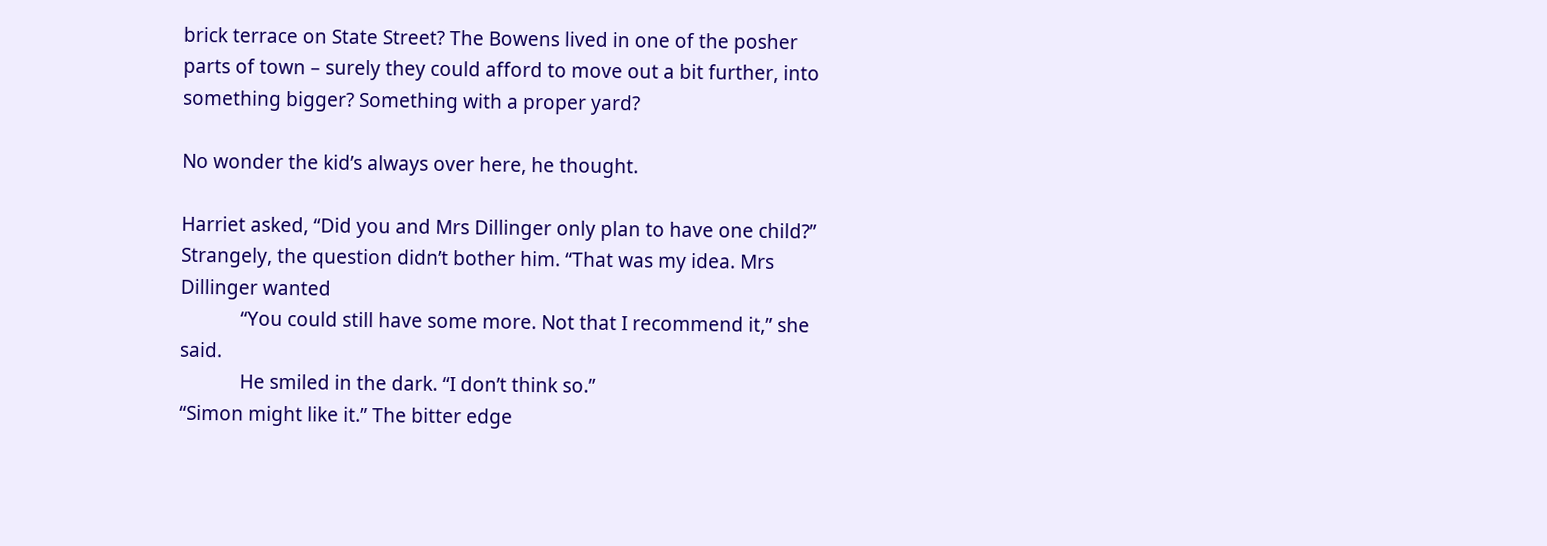brick terrace on State Street? The Bowens lived in one of the posher parts of town – surely they could afford to move out a bit further, into something bigger? Something with a proper yard?

No wonder the kid’s always over here, he thought.

Harriet asked, “Did you and Mrs Dillinger only plan to have one child?”
Strangely, the question didn’t bother him. “That was my idea. Mrs Dillinger wanted
            “You could still have some more. Not that I recommend it,” she said.
            He smiled in the dark. “I don’t think so.”
“Simon might like it.” The bitter edge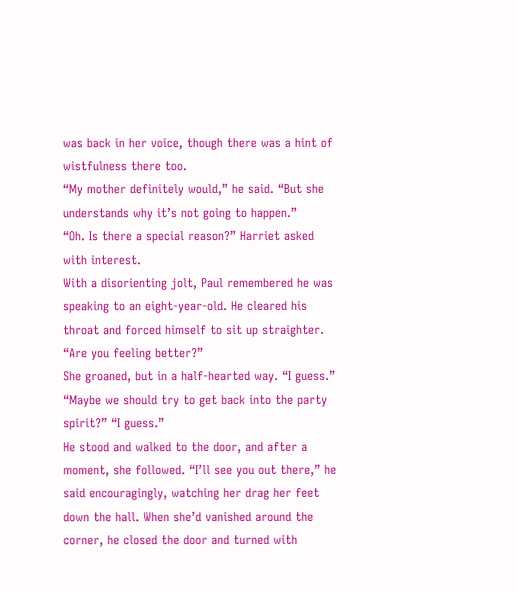was back in her voice, though there was a hint of wistfulness there too.
“My mother definitely would,” he said. “But she understands why it’s not going to happen.”
“Oh. Is there a special reason?” Harriet asked with interest.
With a disorienting jolt, Paul remembered he was speaking to an eight-year-old. He cleared his throat and forced himself to sit up straighter.
“Are you feeling better?”
She groaned, but in a half-hearted way. “I guess.”
“Maybe we should try to get back into the party spirit?” “I guess.”
He stood and walked to the door, and after a moment, she followed. “I’ll see you out there,” he said encouragingly, watching her drag her feet down the hall. When she’d vanished around the corner, he closed the door and turned with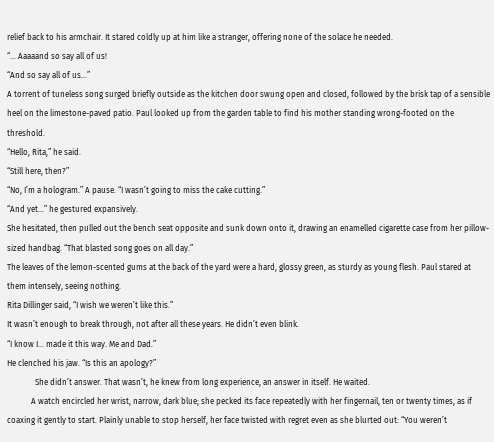relief back to his armchair. It stared coldly up at him like a stranger, offering none of the solace he needed.
“… Aaaaand so say all of us!
“And so say all of us…”
A torrent of tuneless song surged briefly outside as the kitchen door swung open and closed, followed by the brisk tap of a sensible heel on the limestone-paved patio. Paul looked up from the garden table to find his mother standing wrong-footed on the threshold.
“Hello, Rita,” he said.
“Still here, then?”
“No, I’m a hologram.” A pause. “I wasn’t going to miss the cake cutting.”
“And yet…” he gestured expansively.
She hesitated, then pulled out the bench seat opposite and sunk down onto it, drawing an enamelled cigarette case from her pillow-sized handbag. “That blasted song goes on all day.”
The leaves of the lemon-scented gums at the back of the yard were a hard, glossy green, as sturdy as young flesh. Paul stared at them intensely, seeing nothing.
Rita Dillinger said, “I wish we weren’t like this.”
It wasn’t enough to break through, not after all these years. He didn’t even blink.
“I know I… made it this way. Me and Dad.”
He clenched his jaw. “Is this an apology?”
              She didn’t answer. That wasn’t, he knew from long experience, an answer in itself. He waited.
            A watch encircled her wrist, narrow, dark blue; she pecked its face repeatedly with her fingernail, ten or twenty times, as if coaxing it gently to start. Plainly unable to stop herself, her face twisted with regret even as she blurted out: “You weren’t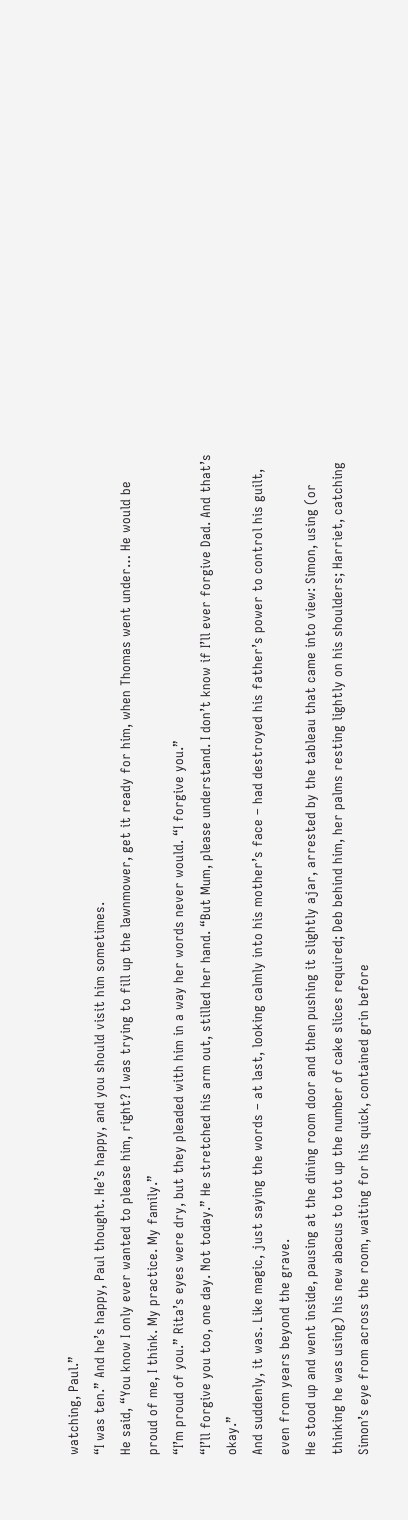watching, Paul.”
“I was ten.” And he’s happy, Paul thought. He’s happy, and you should visit him sometimes.
He said, “You know I only ever wanted to please him, right? I was trying to fill up the lawnmower, get it ready for him, when Thomas went under… He would be proud of me, I think. My practice. My family.”
“I’m proud of you.” Rita’s eyes were dry, but they pleaded with him in a way her words never would. “I forgive you.”
“I’ll forgive you too, one day. Not today.” He stretched his arm out, stilled her hand. “But Mum, please understand. I don’t know if I’ll ever forgive Dad. And that’s okay.”
And suddenly, it was. Like magic, just saying the words – at last, looking calmly into his mother’s face – had destroyed his father’s power to control his guilt, even from years beyond the grave.
He stood up and went inside, pausing at the dining room door and then pushing it slightly ajar, arrested by the tableau that came into view: Simon, using (or thinking he was using) his new abacus to tot up the number of cake slices required; Deb behind him, her palms resting lightly on his shoulders; Harriet, catching Simon’s eye from across the room, waiting for his quick, contained grin before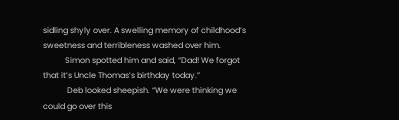sidling shyly over. A swelling memory of childhood’s sweetness and terribleness washed over him.
           Simon spotted him and said, “Dad! We forgot that it’s Uncle Thomas’s birthday today.”
            Deb looked sheepish. “We were thinking we could go over this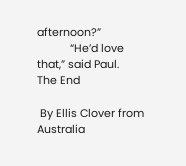afternoon?”
           “He’d love that,” said Paul.
The End

 By Ellis Clover from Australia